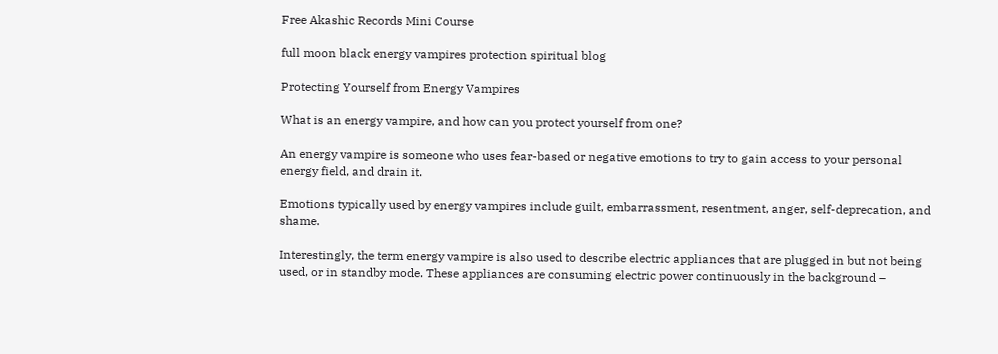Free Akashic Records Mini Course

full moon black energy vampires protection spiritual blog

Protecting Yourself from Energy Vampires

What is an energy vampire, and how can you protect yourself from one?

An energy vampire is someone who uses fear-based or negative emotions to try to gain access to your personal energy field, and drain it.

Emotions typically used by energy vampires include guilt, embarrassment, resentment, anger, self-deprecation, and shame.

Interestingly, the term energy vampire is also used to describe electric appliances that are plugged in but not being used, or in standby mode. These appliances are consuming electric power continuously in the background –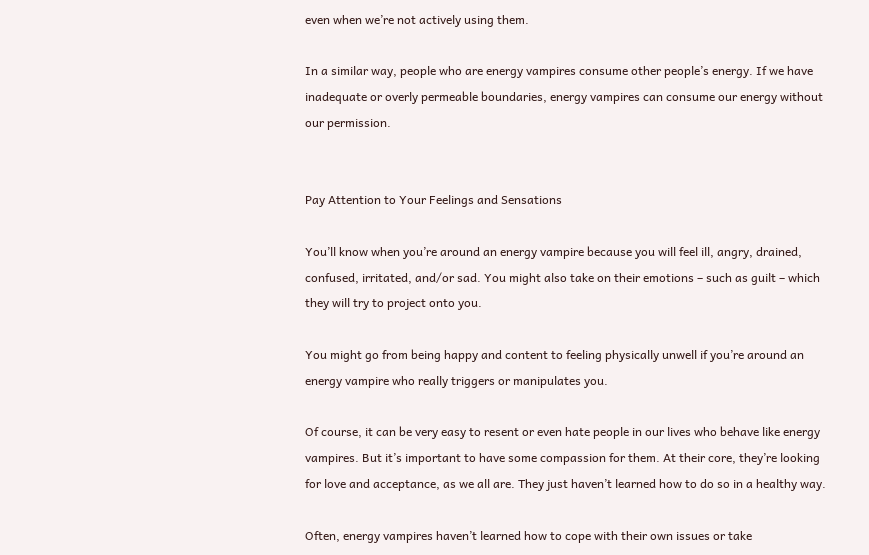even when we’re not actively using them.

In a similar way, people who are energy vampires consume other people’s energy. If we have inadequate or overly permeable boundaries, energy vampires can consume our energy without our permission.


Pay Attention to Your Feelings and Sensations

You’ll know when you’re around an energy vampire because you will feel ill, angry, drained, confused, irritated, and/or sad. You might also take on their emotions – such as guilt – which they will try to project onto you.

You might go from being happy and content to feeling physically unwell if you’re around an energy vampire who really triggers or manipulates you.

Of course, it can be very easy to resent or even hate people in our lives who behave like energy vampires. But it’s important to have some compassion for them. At their core, they’re looking for love and acceptance, as we all are. They just haven’t learned how to do so in a healthy way.

Often, energy vampires haven’t learned how to cope with their own issues or take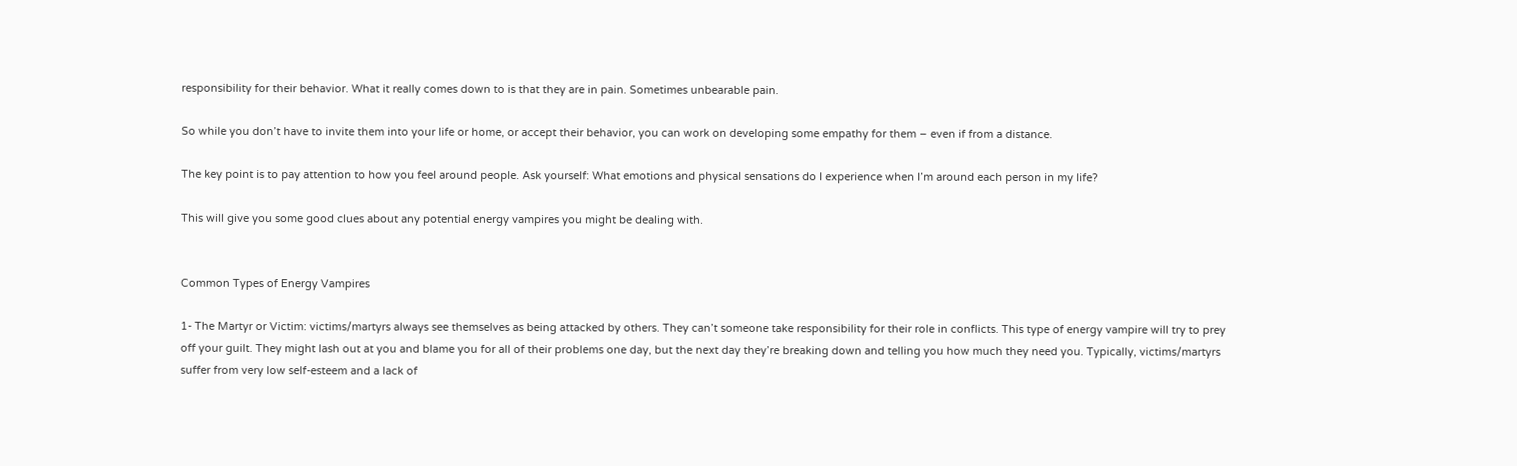responsibility for their behavior. What it really comes down to is that they are in pain. Sometimes unbearable pain.

So while you don’t have to invite them into your life or home, or accept their behavior, you can work on developing some empathy for them – even if from a distance.

The key point is to pay attention to how you feel around people. Ask yourself: What emotions and physical sensations do I experience when I’m around each person in my life?

This will give you some good clues about any potential energy vampires you might be dealing with.


Common Types of Energy Vampires

1- The Martyr or Victim: victims/martyrs always see themselves as being attacked by others. They can’t someone take responsibility for their role in conflicts. This type of energy vampire will try to prey off your guilt. They might lash out at you and blame you for all of their problems one day, but the next day they’re breaking down and telling you how much they need you. Typically, victims/martyrs suffer from very low self-esteem and a lack of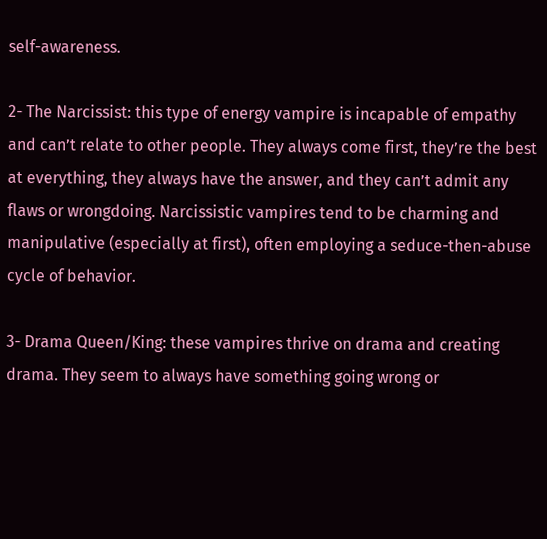self-awareness.

2- The Narcissist: this type of energy vampire is incapable of empathy and can’t relate to other people. They always come first, they’re the best at everything, they always have the answer, and they can’t admit any flaws or wrongdoing. Narcissistic vampires tend to be charming and manipulative (especially at first), often employing a seduce-then-abuse cycle of behavior.

3- Drama Queen/King: these vampires thrive on drama and creating drama. They seem to always have something going wrong or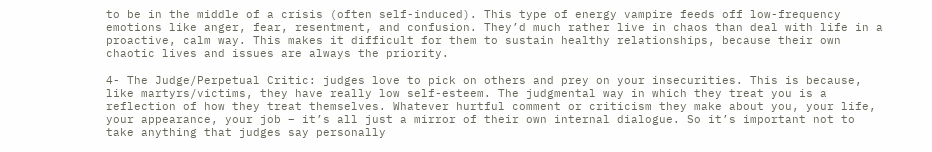to be in the middle of a crisis (often self-induced). This type of energy vampire feeds off low-frequency emotions like anger, fear, resentment, and confusion. They’d much rather live in chaos than deal with life in a proactive, calm way. This makes it difficult for them to sustain healthy relationships, because their own chaotic lives and issues are always the priority.

4- The Judge/Perpetual Critic: judges love to pick on others and prey on your insecurities. This is because, like martyrs/victims, they have really low self-esteem. The judgmental way in which they treat you is a reflection of how they treat themselves. Whatever hurtful comment or criticism they make about you, your life, your appearance, your job – it’s all just a mirror of their own internal dialogue. So it’s important not to take anything that judges say personally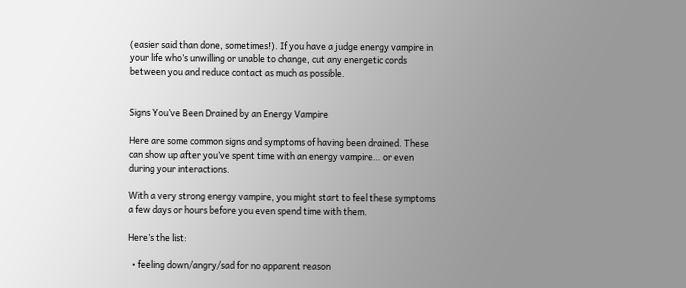(easier said than done, sometimes!). If you have a judge energy vampire in your life who’s unwilling or unable to change, cut any energetic cords between you and reduce contact as much as possible.


Signs You’ve Been Drained by an Energy Vampire

Here are some common signs and symptoms of having been drained. These can show up after you’ve spent time with an energy vampire… or even during your interactions.

With a very strong energy vampire, you might start to feel these symptoms a few days or hours before you even spend time with them.

Here’s the list:

  • feeling down/angry/sad for no apparent reason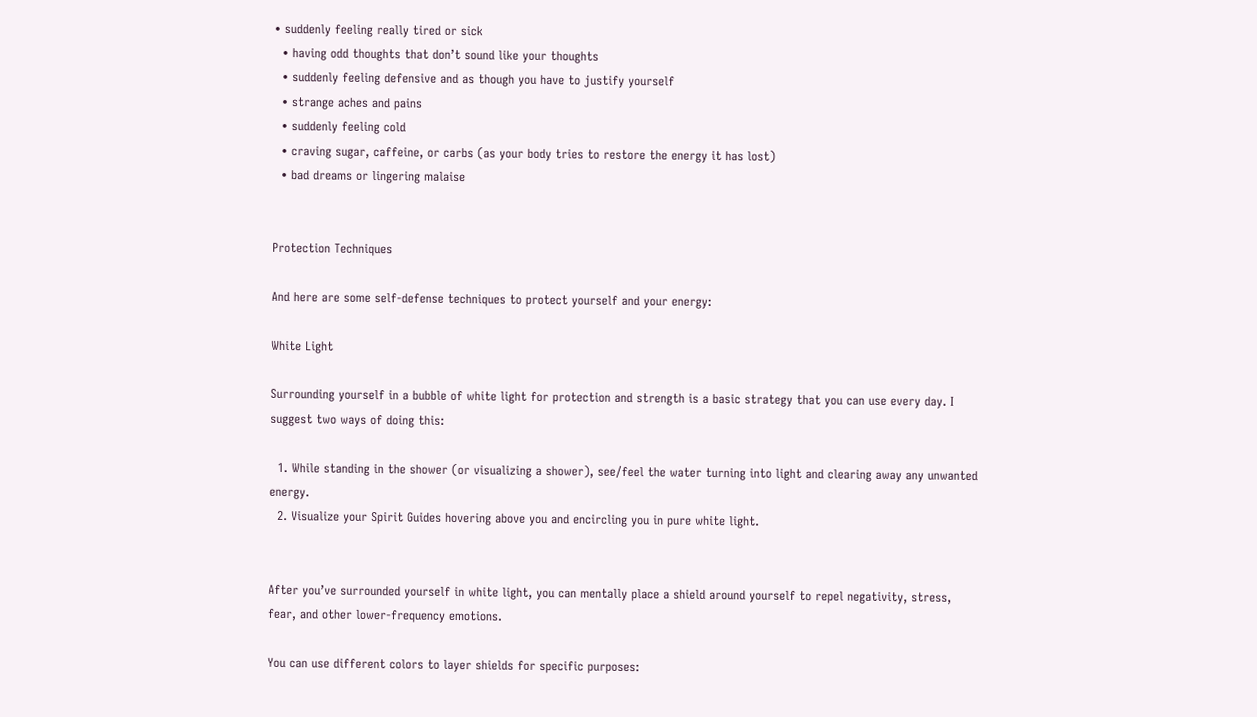• suddenly feeling really tired or sick
  • having odd thoughts that don’t sound like your thoughts
  • suddenly feeling defensive and as though you have to justify yourself
  • strange aches and pains
  • suddenly feeling cold
  • craving sugar, caffeine, or carbs (as your body tries to restore the energy it has lost)
  • bad dreams or lingering malaise


Protection Techniques

And here are some self-defense techniques to protect yourself and your energy:

White Light

Surrounding yourself in a bubble of white light for protection and strength is a basic strategy that you can use every day. I suggest two ways of doing this:

  1. While standing in the shower (or visualizing a shower), see/feel the water turning into light and clearing away any unwanted energy.
  2. Visualize your Spirit Guides hovering above you and encircling you in pure white light.


After you’ve surrounded yourself in white light, you can mentally place a shield around yourself to repel negativity, stress, fear, and other lower-frequency emotions.

You can use different colors to layer shields for specific purposes: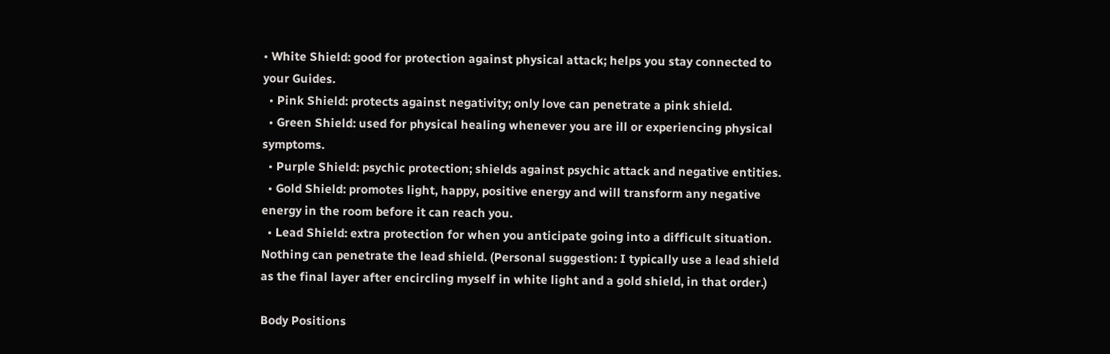• White Shield: good for protection against physical attack; helps you stay connected to your Guides.
  • Pink Shield: protects against negativity; only love can penetrate a pink shield.
  • Green Shield: used for physical healing whenever you are ill or experiencing physical symptoms.
  • Purple Shield: psychic protection; shields against psychic attack and negative entities.
  • Gold Shield: promotes light, happy, positive energy and will transform any negative energy in the room before it can reach you.
  • Lead Shield: extra protection for when you anticipate going into a difficult situation. Nothing can penetrate the lead shield. (Personal suggestion: I typically use a lead shield as the final layer after encircling myself in white light and a gold shield, in that order.)

Body Positions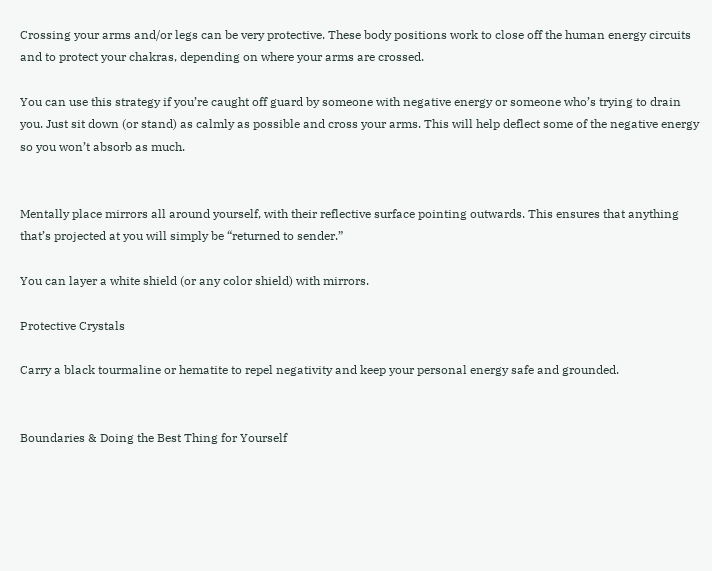Crossing your arms and/or legs can be very protective. These body positions work to close off the human energy circuits and to protect your chakras, depending on where your arms are crossed.

You can use this strategy if you’re caught off guard by someone with negative energy or someone who’s trying to drain you. Just sit down (or stand) as calmly as possible and cross your arms. This will help deflect some of the negative energy so you won’t absorb as much.


Mentally place mirrors all around yourself, with their reflective surface pointing outwards. This ensures that anything that’s projected at you will simply be “returned to sender.”

You can layer a white shield (or any color shield) with mirrors.

Protective Crystals

Carry a black tourmaline or hematite to repel negativity and keep your personal energy safe and grounded.


Boundaries & Doing the Best Thing for Yourself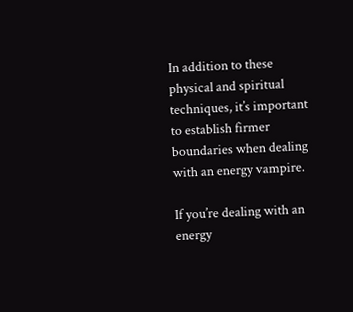In addition to these physical and spiritual techniques, it’s important to establish firmer boundaries when dealing with an energy vampire.

If you’re dealing with an energy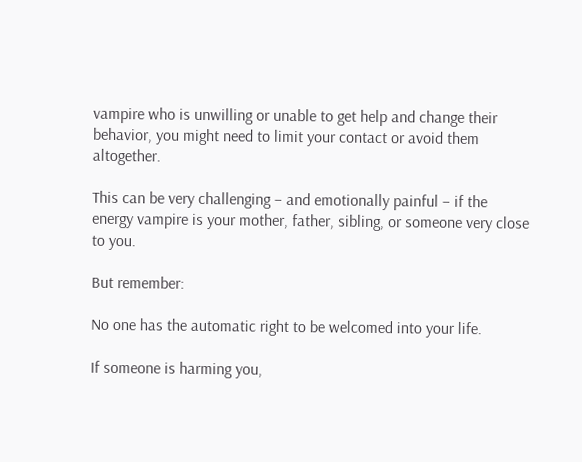vampire who is unwilling or unable to get help and change their behavior, you might need to limit your contact or avoid them altogether.

This can be very challenging – and emotionally painful – if the energy vampire is your mother, father, sibling, or someone very close to you.

But remember:

No one has the automatic right to be welcomed into your life.

If someone is harming you,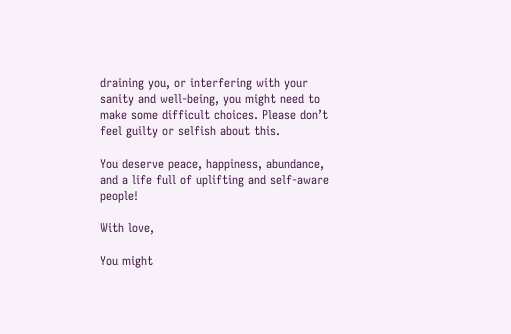draining you, or interfering with your sanity and well-being, you might need to make some difficult choices. Please don’t feel guilty or selfish about this.

You deserve peace, happiness, abundance, and a life full of uplifting and self-aware people!

With love,

You might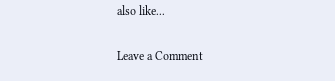also like...

Leave a Comment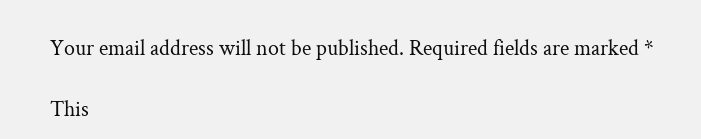Your email address will not be published. Required fields are marked *

This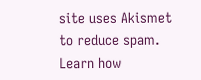site uses Akismet to reduce spam. Learn how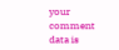your comment data is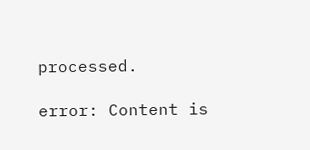processed.

error: Content is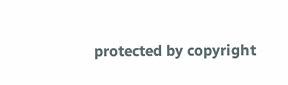protected by copyright